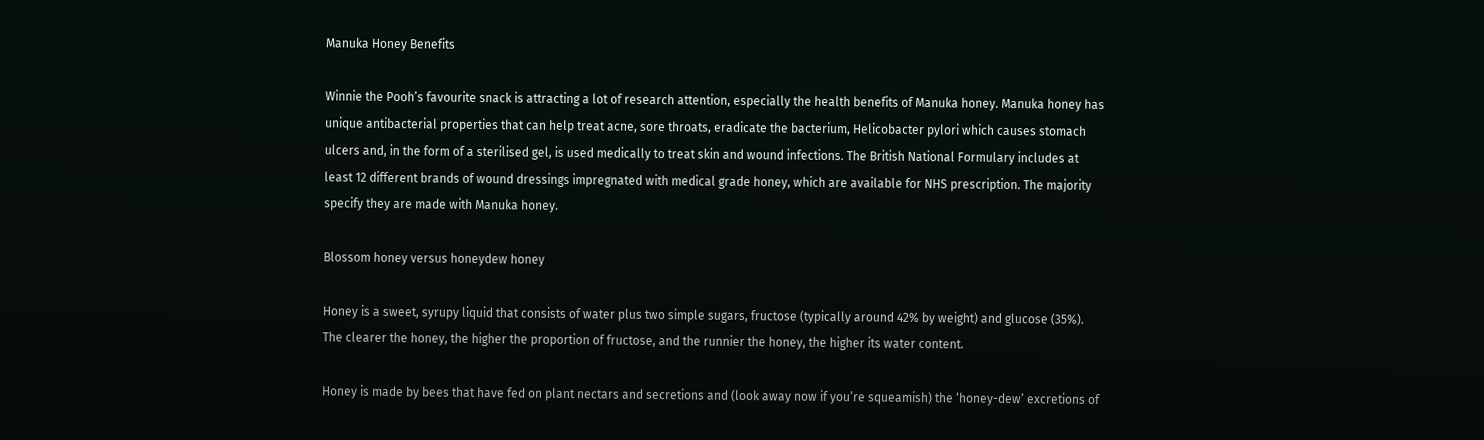Manuka Honey Benefits

Winnie the Pooh’s favourite snack is attracting a lot of research attention, especially the health benefits of Manuka honey. Manuka honey has unique antibacterial properties that can help treat acne, sore throats, eradicate the bacterium, Helicobacter pylori which causes stomach ulcers and, in the form of a sterilised gel, is used medically to treat skin and wound infections. The British National Formulary includes at least 12 different brands of wound dressings impregnated with medical grade honey, which are available for NHS prescription. The majority specify they are made with Manuka honey.

Blossom honey versus honeydew honey

Honey is a sweet, syrupy liquid that consists of water plus two simple sugars, fructose (typically around 42% by weight) and glucose (35%). The clearer the honey, the higher the proportion of fructose, and the runnier the honey, the higher its water content.

Honey is made by bees that have fed on plant nectars and secretions and (look away now if you’re squeamish) the ‘honey-dew’ excretions of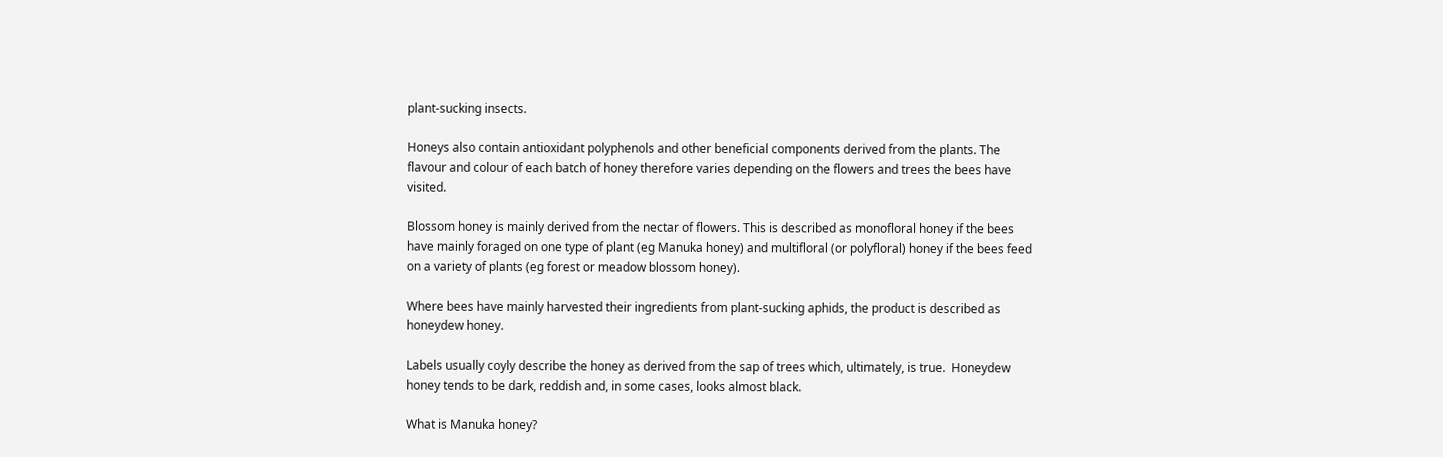plant-sucking insects.

Honeys also contain antioxidant polyphenols and other beneficial components derived from the plants. The flavour and colour of each batch of honey therefore varies depending on the flowers and trees the bees have visited.

Blossom honey is mainly derived from the nectar of flowers. This is described as monofloral honey if the bees have mainly foraged on one type of plant (eg Manuka honey) and multifloral (or polyfloral) honey if the bees feed on a variety of plants (eg forest or meadow blossom honey).

Where bees have mainly harvested their ingredients from plant-sucking aphids, the product is described as honeydew honey.

Labels usually coyly describe the honey as derived from the sap of trees which, ultimately, is true.  Honeydew honey tends to be dark, reddish and, in some cases, looks almost black.

What is Manuka honey?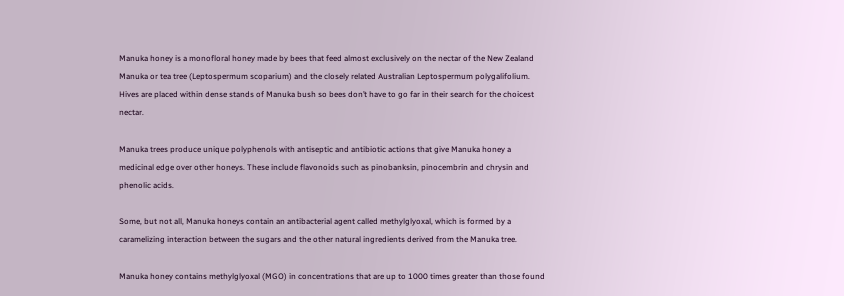Manuka honey is a monofloral honey made by bees that feed almost exclusively on the nectar of the New Zealand Manuka or tea tree (Leptospermum scoparium) and the closely related Australian Leptospermum polygalifolium. Hives are placed within dense stands of Manuka bush so bees don’t have to go far in their search for the choicest nectar.

Manuka trees produce unique polyphenols with antiseptic and antibiotic actions that give Manuka honey a medicinal edge over other honeys. These include flavonoids such as pinobanksin, pinocembrin and chrysin and phenolic acids.

Some, but not all, Manuka honeys contain an antibacterial agent called methylglyoxal, which is formed by a caramelizing interaction between the sugars and the other natural ingredients derived from the Manuka tree.

Manuka honey contains methylglyoxal (MGO) in concentrations that are up to 1000 times greater than those found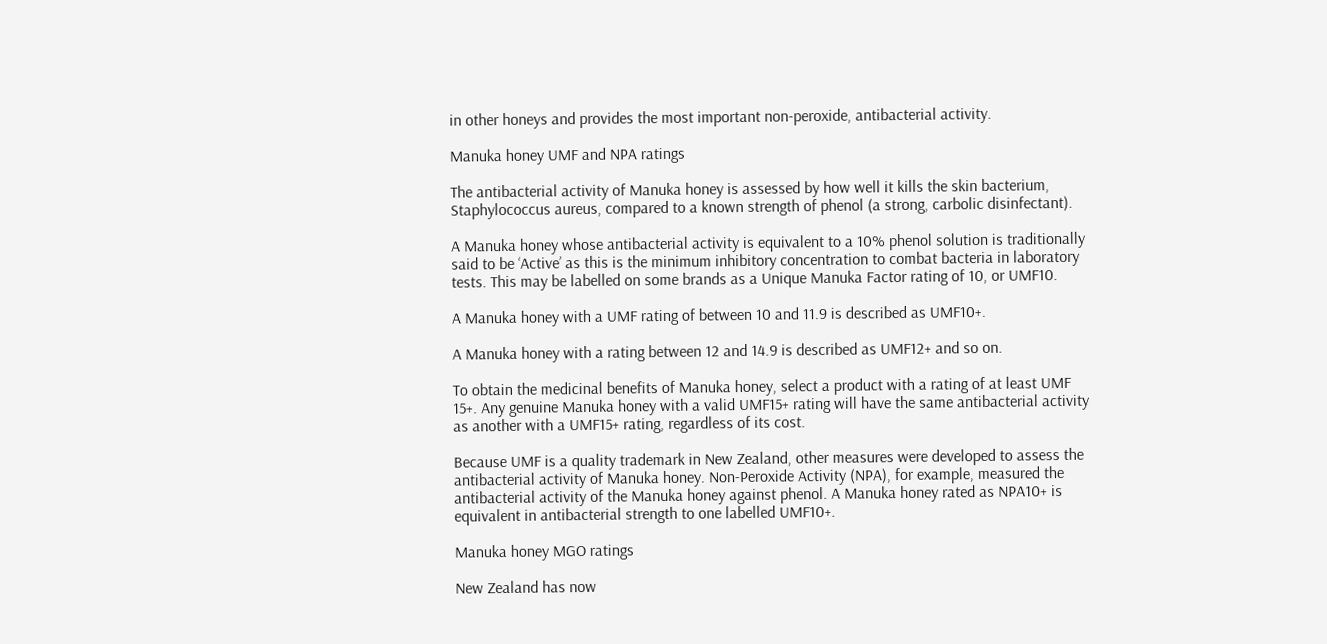in other honeys and provides the most important non-peroxide, antibacterial activity.

Manuka honey UMF and NPA ratings

The antibacterial activity of Manuka honey is assessed by how well it kills the skin bacterium, Staphylococcus aureus, compared to a known strength of phenol (a strong, carbolic disinfectant).

A Manuka honey whose antibacterial activity is equivalent to a 10% phenol solution is traditionally said to be ‘Active’ as this is the minimum inhibitory concentration to combat bacteria in laboratory tests. This may be labelled on some brands as a Unique Manuka Factor rating of 10, or UMF10.

A Manuka honey with a UMF rating of between 10 and 11.9 is described as UMF10+.

A Manuka honey with a rating between 12 and 14.9 is described as UMF12+ and so on.

To obtain the medicinal benefits of Manuka honey, select a product with a rating of at least UMF 15+. Any genuine Manuka honey with a valid UMF15+ rating will have the same antibacterial activity as another with a UMF15+ rating, regardless of its cost.

Because UMF is a quality trademark in New Zealand, other measures were developed to assess the antibacterial activity of Manuka honey. Non-Peroxide Activity (NPA), for example, measured the antibacterial activity of the Manuka honey against phenol. A Manuka honey rated as NPA10+ is equivalent in antibacterial strength to one labelled UMF10+.

Manuka honey MGO ratings

New Zealand has now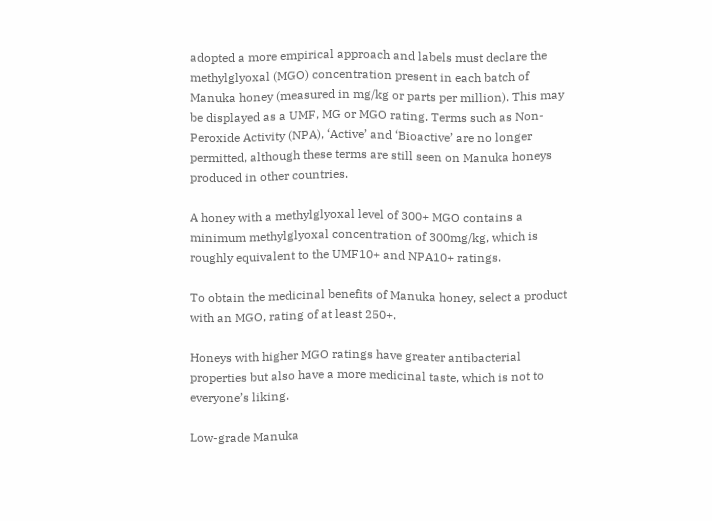adopted a more empirical approach and labels must declare the methylglyoxal (MGO) concentration present in each batch of Manuka honey (measured in mg/kg or parts per million). This may be displayed as a UMF, MG or MGO rating. Terms such as Non-Peroxide Activity (NPA), ‘Active’ and ‘Bioactive’ are no longer permitted, although these terms are still seen on Manuka honeys produced in other countries.

A honey with a methylglyoxal level of 300+ MGO contains a minimum methylglyoxal concentration of 300mg/kg, which is roughly equivalent to the UMF10+ and NPA10+ ratings.

To obtain the medicinal benefits of Manuka honey, select a product with an MGO, rating of at least 250+.

Honeys with higher MGO ratings have greater antibacterial properties but also have a more medicinal taste, which is not to everyone’s liking.

Low-grade Manuka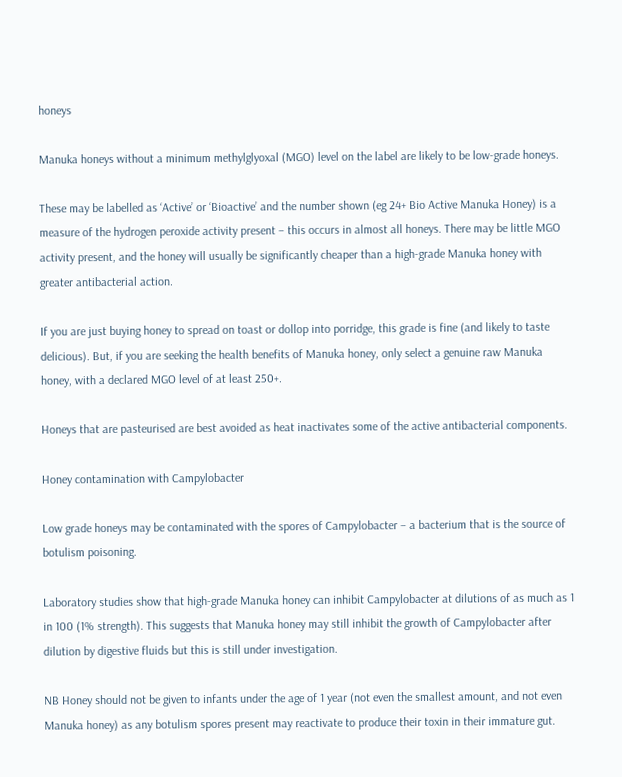honeys

Manuka honeys without a minimum methylglyoxal (MGO) level on the label are likely to be low-grade honeys.

These may be labelled as ‘Active’ or ‘Bioactive’ and the number shown (eg 24+ Bio Active Manuka Honey) is a measure of the hydrogen peroxide activity present – this occurs in almost all honeys. There may be little MGO activity present, and the honey will usually be significantly cheaper than a high-grade Manuka honey with greater antibacterial action.

If you are just buying honey to spread on toast or dollop into porridge, this grade is fine (and likely to taste delicious). But, if you are seeking the health benefits of Manuka honey, only select a genuine raw Manuka honey, with a declared MGO level of at least 250+.

Honeys that are pasteurised are best avoided as heat inactivates some of the active antibacterial components.

Honey contamination with Campylobacter

Low grade honeys may be contaminated with the spores of Campylobacter – a bacterium that is the source of botulism poisoning.

Laboratory studies show that high-grade Manuka honey can inhibit Campylobacter at dilutions of as much as 1 in 100 (1% strength). This suggests that Manuka honey may still inhibit the growth of Campylobacter after dilution by digestive fluids but this is still under investigation.

NB Honey should not be given to infants under the age of 1 year (not even the smallest amount, and not even Manuka honey) as any botulism spores present may reactivate to produce their toxin in their immature gut.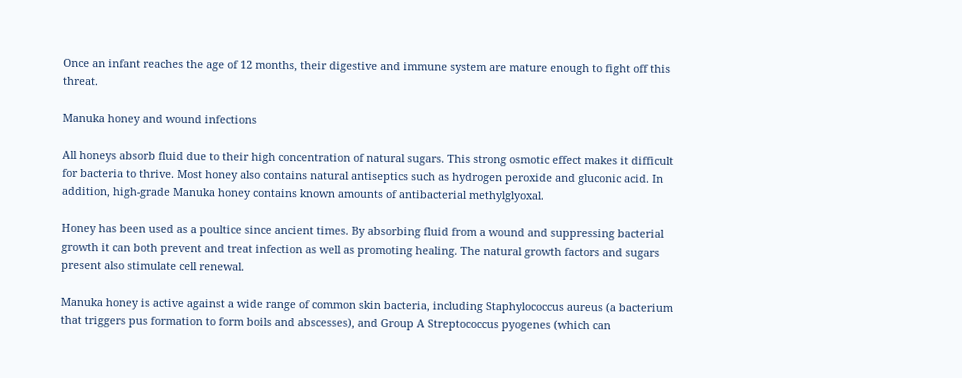Once an infant reaches the age of 12 months, their digestive and immune system are mature enough to fight off this threat.

Manuka honey and wound infections

All honeys absorb fluid due to their high concentration of natural sugars. This strong osmotic effect makes it difficult for bacteria to thrive. Most honey also contains natural antiseptics such as hydrogen peroxide and gluconic acid. In addition, high-grade Manuka honey contains known amounts of antibacterial methylglyoxal.

Honey has been used as a poultice since ancient times. By absorbing fluid from a wound and suppressing bacterial growth it can both prevent and treat infection as well as promoting healing. The natural growth factors and sugars present also stimulate cell renewal.

Manuka honey is active against a wide range of common skin bacteria, including Staphylococcus aureus (a bacterium that triggers pus formation to form boils and abscesses), and Group A Streptococcus pyogenes (which can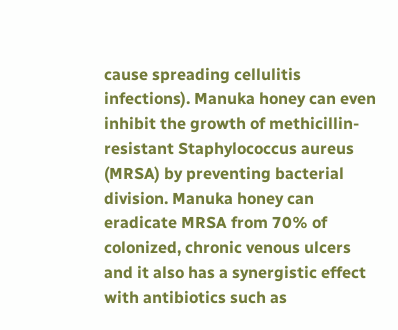cause spreading cellulitis infections). Manuka honey can even inhibit the growth of methicillin-resistant Staphylococcus aureus (MRSA) by preventing bacterial division. Manuka honey can eradicate MRSA from 70% of colonized, chronic venous ulcers  and it also has a synergistic effect with antibiotics such as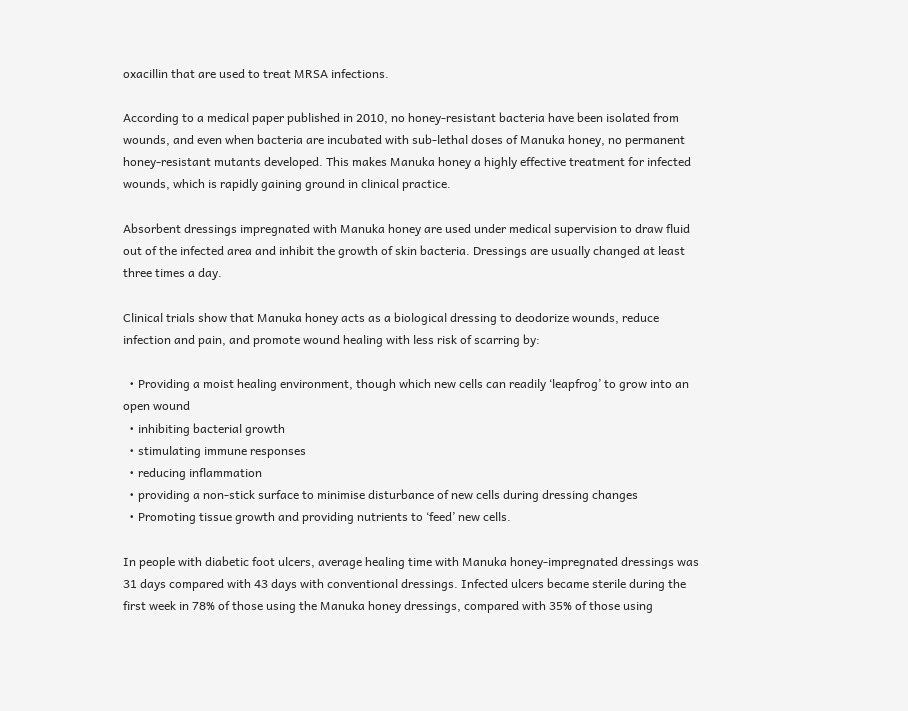oxacillin that are used to treat MRSA infections.

According to a medical paper published in 2010, no honey-resistant bacteria have been isolated from wounds, and even when bacteria are incubated with sub-lethal doses of Manuka honey, no permanent honey-resistant mutants developed. This makes Manuka honey a highly effective treatment for infected wounds, which is rapidly gaining ground in clinical practice.

Absorbent dressings impregnated with Manuka honey are used under medical supervision to draw fluid out of the infected area and inhibit the growth of skin bacteria. Dressings are usually changed at least three times a day.

Clinical trials show that Manuka honey acts as a biological dressing to deodorize wounds, reduce infection and pain, and promote wound healing with less risk of scarring by:

  • Providing a moist healing environment, though which new cells can readily ‘leapfrog’ to grow into an open wound
  • inhibiting bacterial growth
  • stimulating immune responses
  • reducing inflammation
  • providing a non-stick surface to minimise disturbance of new cells during dressing changes
  • Promoting tissue growth and providing nutrients to ‘feed’ new cells.

In people with diabetic foot ulcers, average healing time with Manuka honey-impregnated dressings was 31 days compared with 43 days with conventional dressings. Infected ulcers became sterile during the first week in 78% of those using the Manuka honey dressings, compared with 35% of those using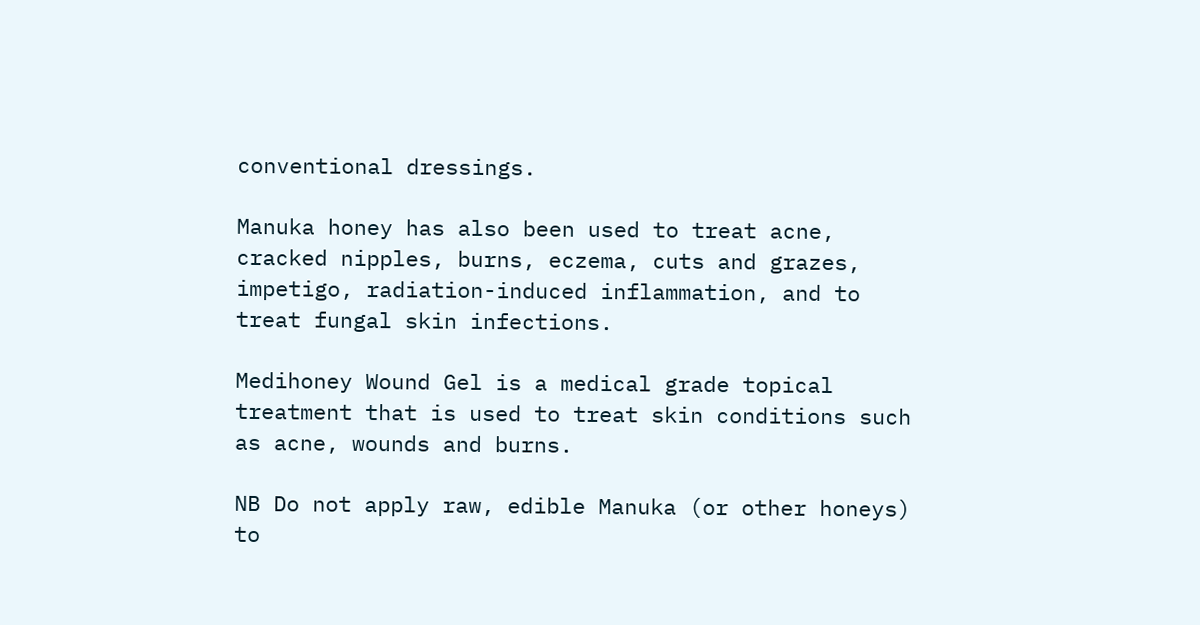conventional dressings.

Manuka honey has also been used to treat acne, cracked nipples, burns, eczema, cuts and grazes, impetigo, radiation-induced inflammation, and to treat fungal skin infections.

Medihoney Wound Gel is a medical grade topical treatment that is used to treat skin conditions such as acne, wounds and burns.

NB Do not apply raw, edible Manuka (or other honeys) to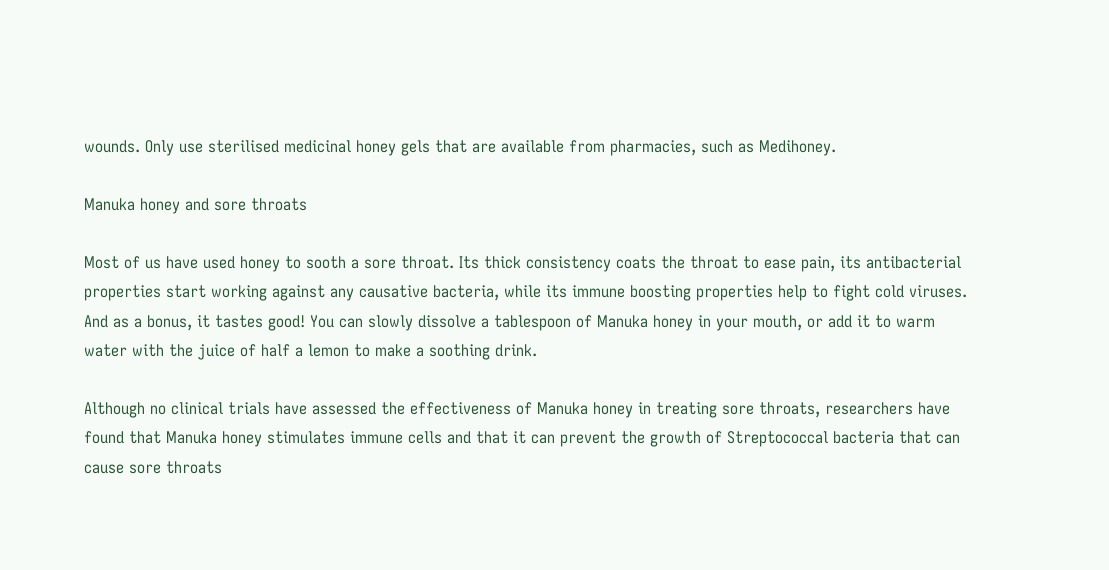wounds. Only use sterilised medicinal honey gels that are available from pharmacies, such as Medihoney.

Manuka honey and sore throats

Most of us have used honey to sooth a sore throat. Its thick consistency coats the throat to ease pain, its antibacterial properties start working against any causative bacteria, while its immune boosting properties help to fight cold viruses. And as a bonus, it tastes good! You can slowly dissolve a tablespoon of Manuka honey in your mouth, or add it to warm water with the juice of half a lemon to make a soothing drink.

Although no clinical trials have assessed the effectiveness of Manuka honey in treating sore throats, researchers have found that Manuka honey stimulates immune cells and that it can prevent the growth of Streptococcal bacteria that can cause sore throats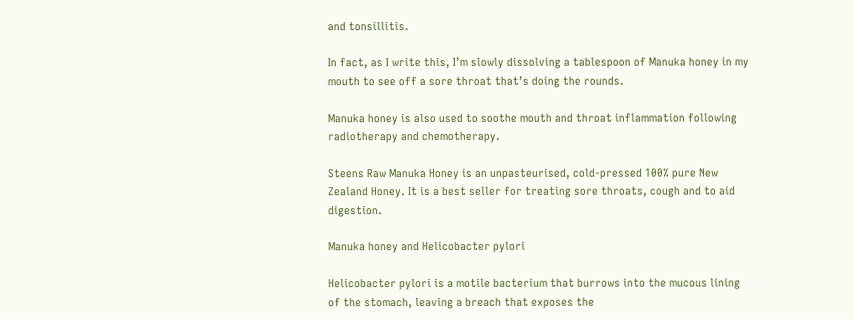and tonsillitis.

In fact, as I write this, I’m slowly dissolving a tablespoon of Manuka honey in my mouth to see off a sore throat that’s doing the rounds.

Manuka honey is also used to soothe mouth and throat inflammation following radiotherapy and chemotherapy.

Steens Raw Manuka Honey is an unpasteurised, cold-pressed 100% pure New Zealand Honey. It is a best seller for treating sore throats, cough and to aid digestion.

Manuka honey and Helicobacter pylori

Helicobacter pylori is a motile bacterium that burrows into the mucous lining of the stomach, leaving a breach that exposes the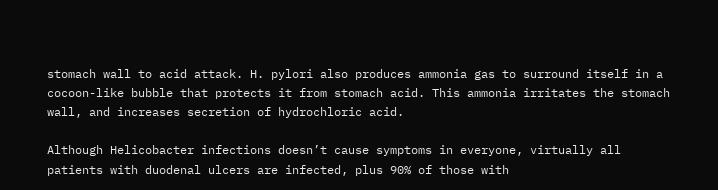stomach wall to acid attack. H. pylori also produces ammonia gas to surround itself in a cocoon-like bubble that protects it from stomach acid. This ammonia irritates the stomach wall, and increases secretion of hydrochloric acid.

Although Helicobacter infections doesn’t cause symptoms in everyone, virtually all patients with duodenal ulcers are infected, plus 90% of those with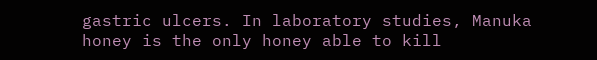gastric ulcers. In laboratory studies, Manuka honey is the only honey able to kill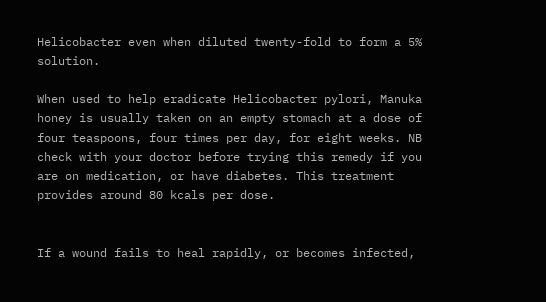Helicobacter even when diluted twenty-fold to form a 5% solution.

When used to help eradicate Helicobacter pylori, Manuka honey is usually taken on an empty stomach at a dose of four teaspoons, four times per day, for eight weeks. NB check with your doctor before trying this remedy if you are on medication, or have diabetes. This treatment provides around 80 kcals per dose.


If a wound fails to heal rapidly, or becomes infected,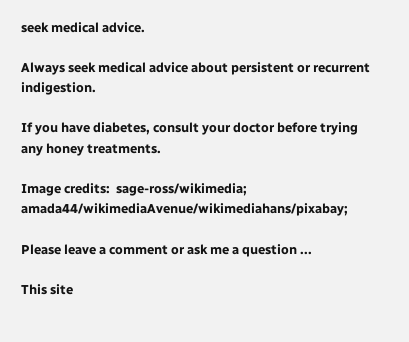seek medical advice.

Always seek medical advice about persistent or recurrent indigestion.

If you have diabetes, consult your doctor before trying any honey treatments.

Image credits:  sage-ross/wikimedia; amada44/wikimediaAvenue/wikimediahans/pixabay;

Please leave a comment or ask me a question ...

This site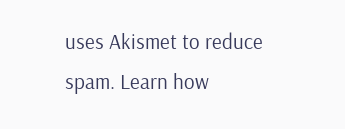uses Akismet to reduce spam. Learn how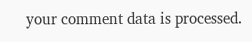your comment data is processed.